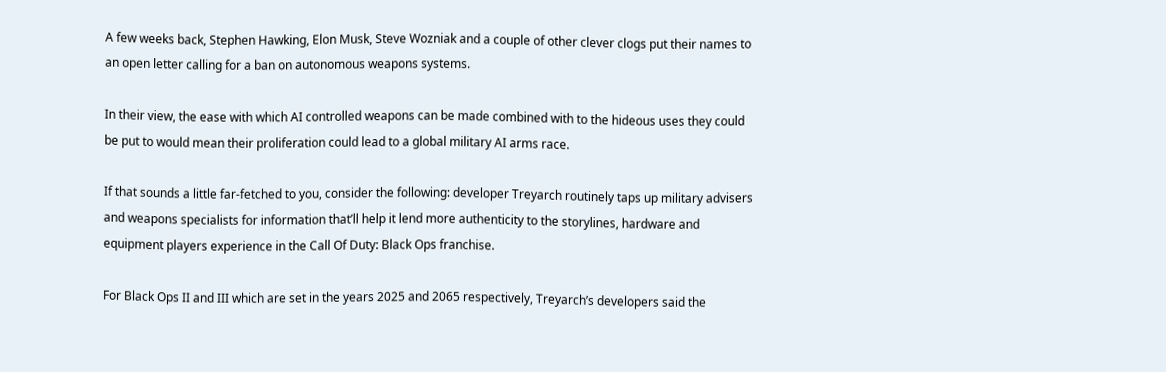A few weeks back, Stephen Hawking, Elon Musk, Steve Wozniak and a couple of other clever clogs put their names to an open letter calling for a ban on autonomous weapons systems.

In their view, the ease with which AI controlled weapons can be made combined with to the hideous uses they could be put to would mean their proliferation could lead to a global military AI arms race.

If that sounds a little far-fetched to you, consider the following: developer Treyarch routinely taps up military advisers and weapons specialists for information that’ll help it lend more authenticity to the storylines, hardware and equipment players experience in the Call Of Duty: Black Ops franchise.

For Black Ops II and III which are set in the years 2025 and 2065 respectively, Treyarch’s developers said the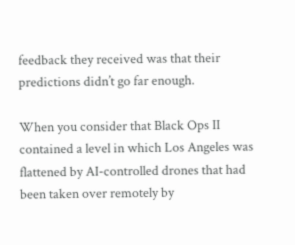feedback they received was that their predictions didn’t go far enough.

When you consider that Black Ops II contained a level in which Los Angeles was flattened by AI-controlled drones that had been taken over remotely by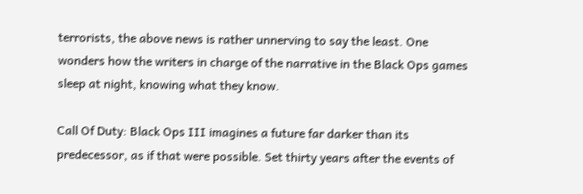terrorists, the above news is rather unnerving to say the least. One wonders how the writers in charge of the narrative in the Black Ops games sleep at night, knowing what they know.

Call Of Duty: Black Ops III imagines a future far darker than its predecessor, as if that were possible. Set thirty years after the events of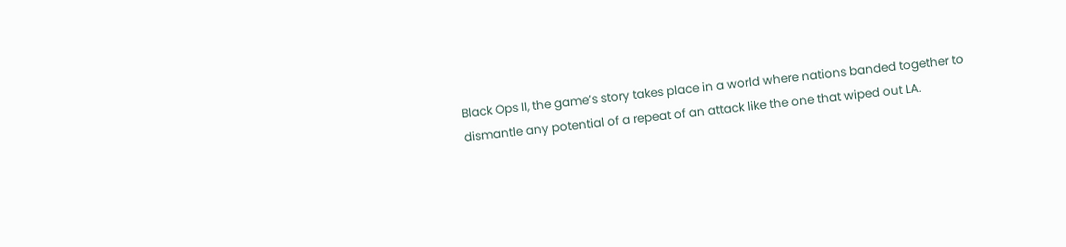Black Ops II, the game’s story takes place in a world where nations banded together to dismantle any potential of a repeat of an attack like the one that wiped out LA.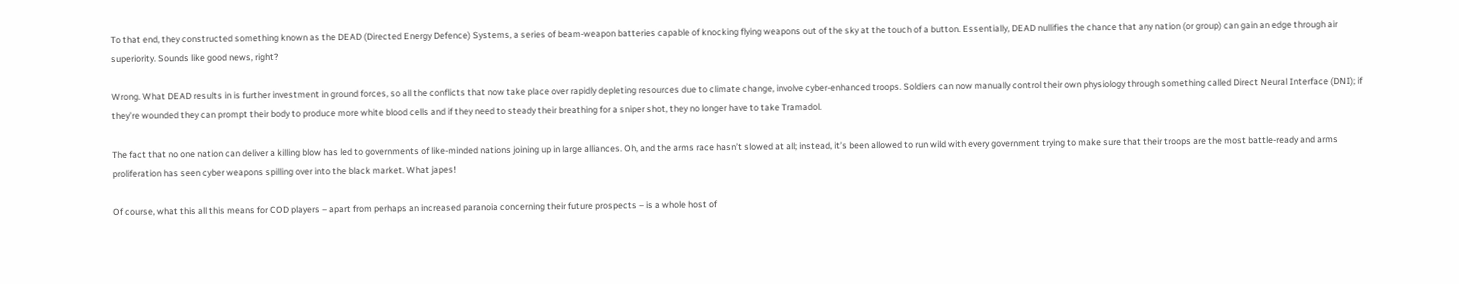To that end, they constructed something known as the DEAD (Directed Energy Defence) Systems, a series of beam-weapon batteries capable of knocking flying weapons out of the sky at the touch of a button. Essentially, DEAD nullifies the chance that any nation (or group) can gain an edge through air superiority. Sounds like good news, right?

Wrong. What DEAD results in is further investment in ground forces, so all the conflicts that now take place over rapidly depleting resources due to climate change, involve cyber-enhanced troops. Soldiers can now manually control their own physiology through something called Direct Neural Interface (DNI); if they’re wounded they can prompt their body to produce more white blood cells and if they need to steady their breathing for a sniper shot, they no longer have to take Tramadol.

The fact that no one nation can deliver a killing blow has led to governments of like-minded nations joining up in large alliances. Oh, and the arms race hasn’t slowed at all; instead, it’s been allowed to run wild with every government trying to make sure that their troops are the most battle-ready and arms proliferation has seen cyber weapons spilling over into the black market. What japes!

Of course, what this all this means for COD players – apart from perhaps an increased paranoia concerning their future prospects – is a whole host of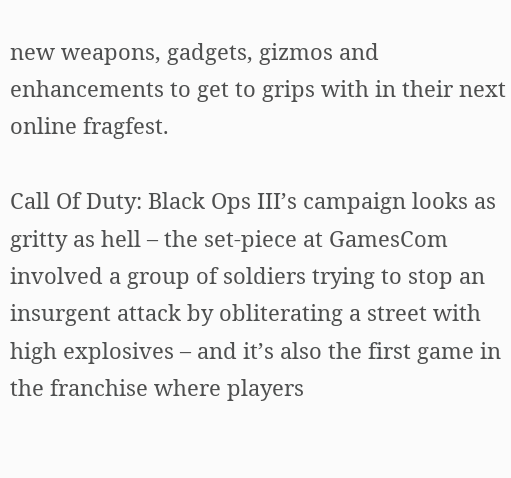new weapons, gadgets, gizmos and enhancements to get to grips with in their next online fragfest.

Call Of Duty: Black Ops III’s campaign looks as gritty as hell – the set-piece at GamesCom involved a group of soldiers trying to stop an insurgent attack by obliterating a street with high explosives – and it’s also the first game in the franchise where players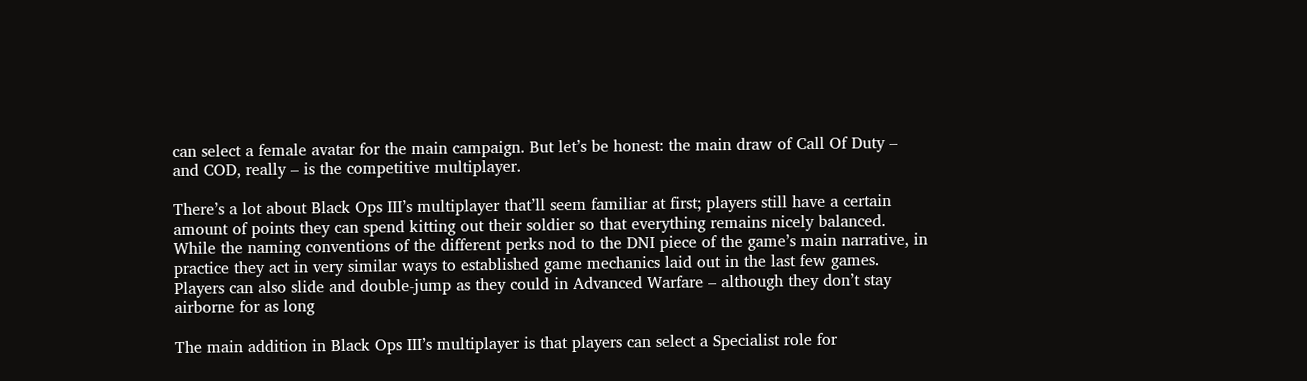can select a female avatar for the main campaign. But let’s be honest: the main draw of Call Of Duty – and COD, really – is the competitive multiplayer.

There’s a lot about Black Ops III’s multiplayer that’ll seem familiar at first; players still have a certain amount of points they can spend kitting out their soldier so that everything remains nicely balanced. While the naming conventions of the different perks nod to the DNI piece of the game’s main narrative, in practice they act in very similar ways to established game mechanics laid out in the last few games. Players can also slide and double-jump as they could in Advanced Warfare – although they don’t stay airborne for as long

The main addition in Black Ops III’s multiplayer is that players can select a Specialist role for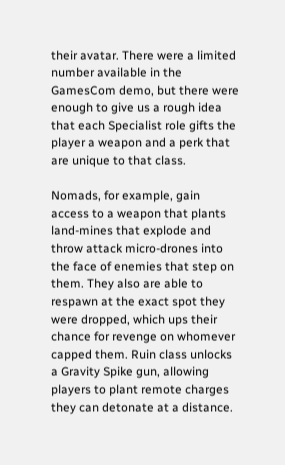their avatar. There were a limited number available in the GamesCom demo, but there were enough to give us a rough idea that each Specialist role gifts the player a weapon and a perk that are unique to that class.

Nomads, for example, gain access to a weapon that plants land-mines that explode and throw attack micro-drones into the face of enemies that step on them. They also are able to respawn at the exact spot they were dropped, which ups their chance for revenge on whomever capped them. Ruin class unlocks a Gravity Spike gun, allowing players to plant remote charges they can detonate at a distance.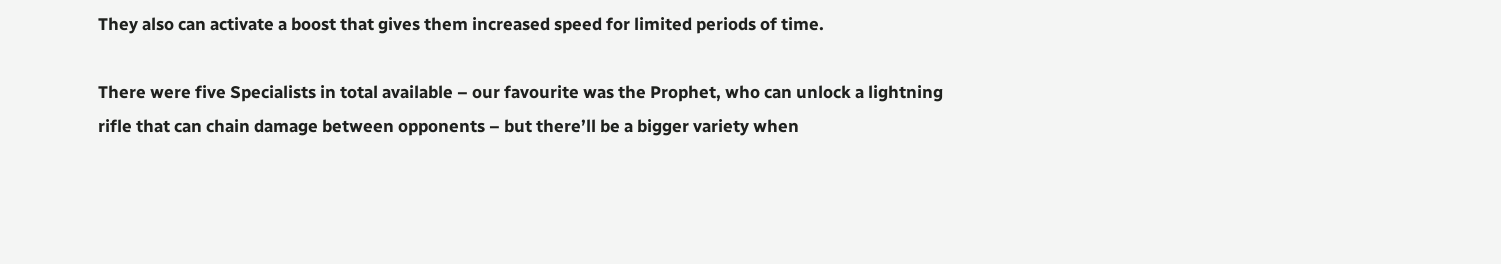They also can activate a boost that gives them increased speed for limited periods of time.

There were five Specialists in total available – our favourite was the Prophet, who can unlock a lightning rifle that can chain damage between opponents – but there’ll be a bigger variety when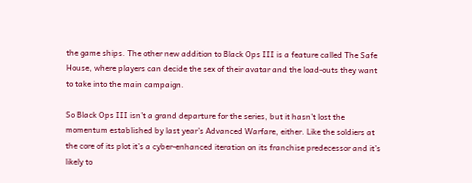the game ships. The other new addition to Black Ops III is a feature called The Safe House, where players can decide the sex of their avatar and the load-outs they want to take into the main campaign.

So Black Ops III isn’t a grand departure for the series, but it hasn’t lost the momentum established by last year’s Advanced Warfare, either. Like the soldiers at the core of its plot it’s a cyber-enhanced iteration on its franchise predecessor and it’s likely to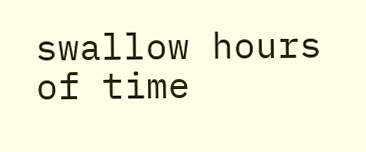swallow hours of time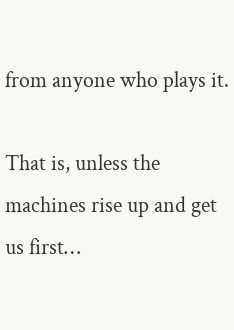from anyone who plays it.

That is, unless the machines rise up and get us first…